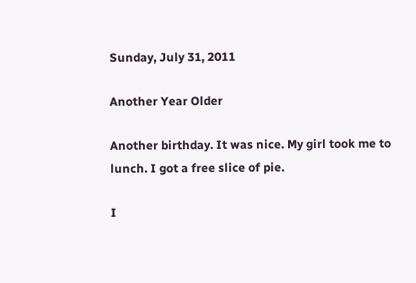Sunday, July 31, 2011

Another Year Older

Another birthday. It was nice. My girl took me to lunch. I got a free slice of pie.

I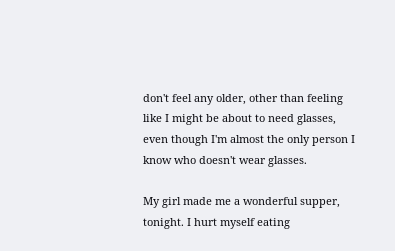don't feel any older, other than feeling like I might be about to need glasses, even though I'm almost the only person I know who doesn't wear glasses.

My girl made me a wonderful supper, tonight. I hurt myself eating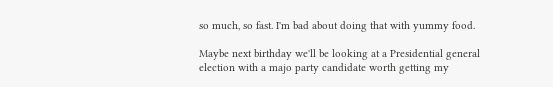so much, so fast. I'm bad about doing that with yummy food.

Maybe next birthday we'll be looking at a Presidential general election with a majo party candidate worth getting my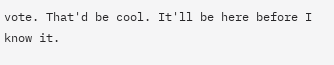vote. That'd be cool. It'll be here before I know it.